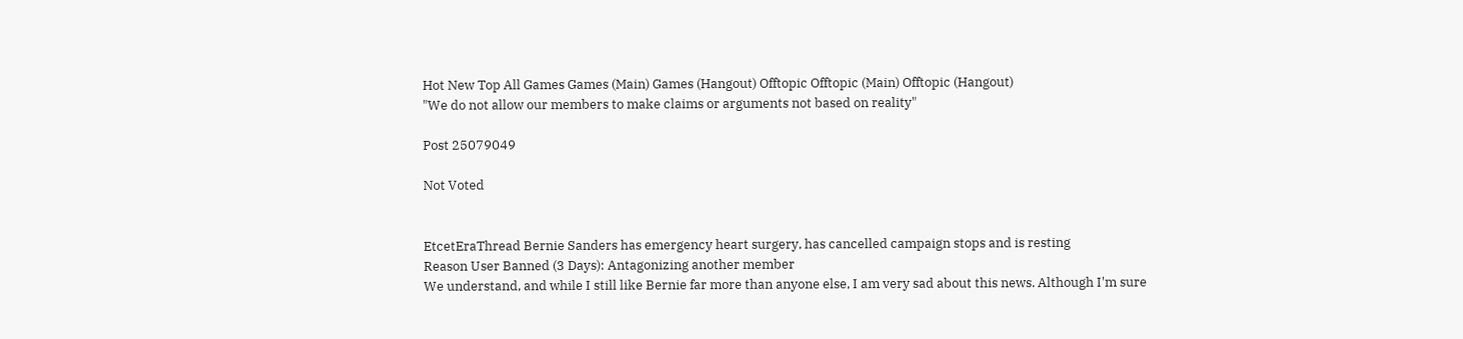Hot New Top All Games Games (Main) Games (Hangout) Offtopic Offtopic (Main) Offtopic (Hangout)
"We do not allow our members to make claims or arguments not based on reality"

Post 25079049

Not Voted


EtcetEraThread Bernie Sanders has emergency heart surgery, has cancelled campaign stops and is resting
Reason User Banned (3 Days): Antagonizing another member
We understand, and while I still like Bernie far more than anyone else, I am very sad about this news. Although I'm sure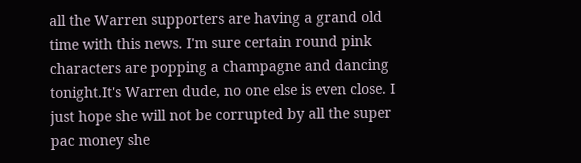all the Warren supporters are having a grand old time with this news. I'm sure certain round pink characters are popping a champagne and dancing tonight.It's Warren dude, no one else is even close. I just hope she will not be corrupted by all the super pac money she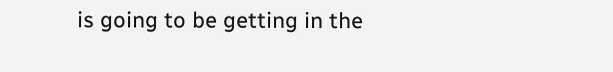is going to be getting in the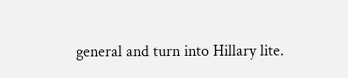general and turn into Hillary lite.